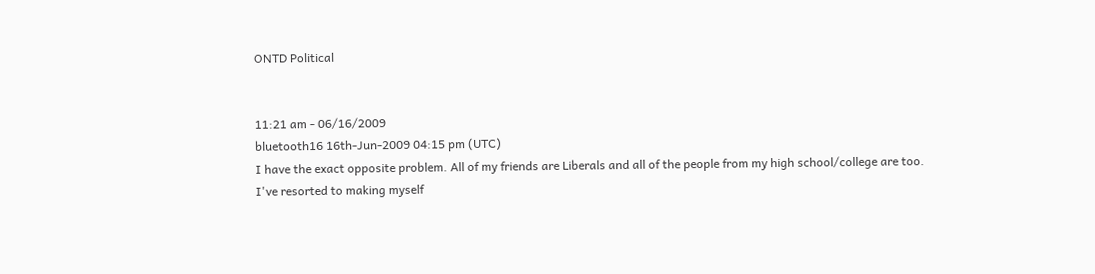ONTD Political


11:21 am - 06/16/2009
bluetooth16 16th-Jun-2009 04:15 pm (UTC)
I have the exact opposite problem. All of my friends are Liberals and all of the people from my high school/college are too. I've resorted to making myself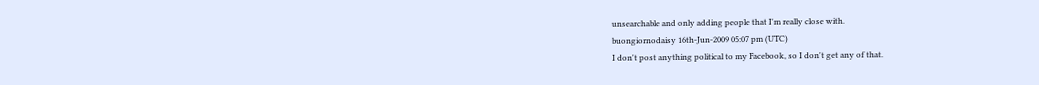unsearchable and only adding people that I'm really close with.
buongiornodaisy 16th-Jun-2009 05:07 pm (UTC)
I don't post anything political to my Facebook, so I don't get any of that.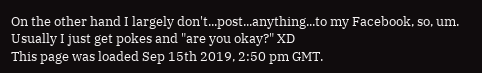On the other hand I largely don't...post...anything...to my Facebook, so, um. Usually I just get pokes and "are you okay?" XD
This page was loaded Sep 15th 2019, 2:50 pm GMT.